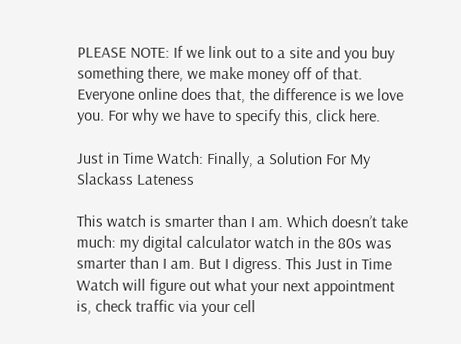PLEASE NOTE: If we link out to a site and you buy something there, we make money off of that. Everyone online does that, the difference is we love you. For why we have to specify this, click here.

Just in Time Watch: Finally, a Solution For My Slackass Lateness

This watch is smarter than I am. Which doesn’t take much: my digital calculator watch in the 80s was smarter than I am. But I digress. This Just in Time Watch will figure out what your next appointment is, check traffic via your cell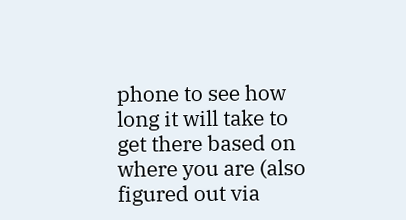phone to see how long it will take to get there based on where you are (also figured out via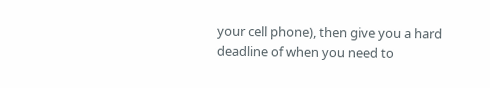your cell phone), then give you a hard deadline of when you need to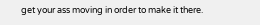get your ass moving in order to make it there.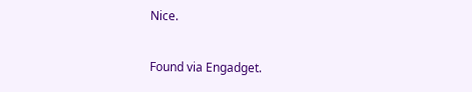Nice.

Found via Engadget.